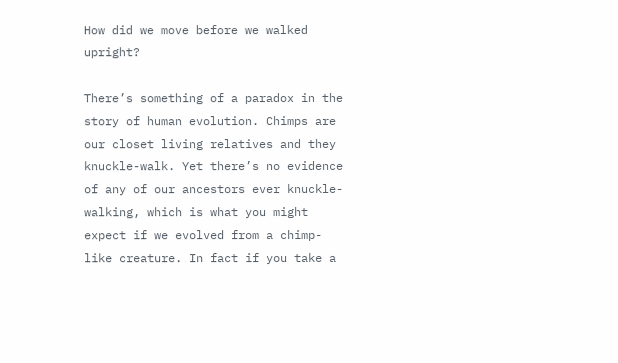How did we move before we walked upright?

There’s something of a paradox in the story of human evolution. Chimps are our closet living relatives and they knuckle-walk. Yet there’s no evidence of any of our ancestors ever knuckle-walking, which is what you might expect if we evolved from a chimp-like creature. In fact if you take a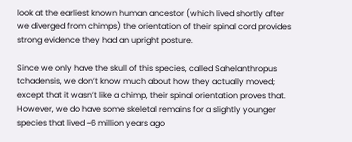look at the earliest known human ancestor (which lived shortly after we diverged from chimps) the orientation of their spinal cord provides strong evidence they had an upright posture.

Since we only have the skull of this species, called Sahelanthropus tchadensis, we don’t know much about how they actually moved; except that it wasn’t like a chimp, their spinal orientation proves that. However, we do have some skeletal remains for a slightly younger species that lived ~6 million years ago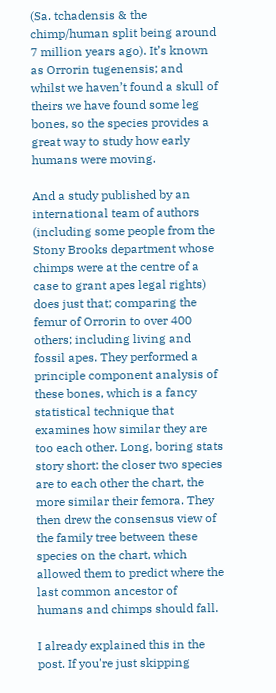(Sa. tchadensis & the chimp/human split being around 7 million years ago). It’s known as Orrorin tugenensis; and whilst we haven’t found a skull of theirs we have found some leg bones, so the species provides a great way to study how early humans were moving.

And a study published by an international team of authors (including some people from the Stony Brooks department whose chimps were at the centre of a case to grant apes legal rights) does just that; comparing the femur of Orrorin to over 400 others; including living and fossil apes. They performed a principle component analysis of these bones, which is a fancy statistical technique that examines how similar they are too each other. Long, boring stats story short: the closer two species are to each other the chart, the more similar their femora. They then drew the consensus view of the family tree between these species on the chart, which allowed them to predict where the last common ancestor of humans and chimps should fall.

I already explained this in the post. If you're just skipping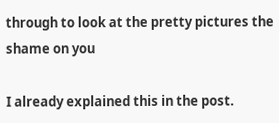through to look at the pretty pictures the shame on you

I already explained this in the post.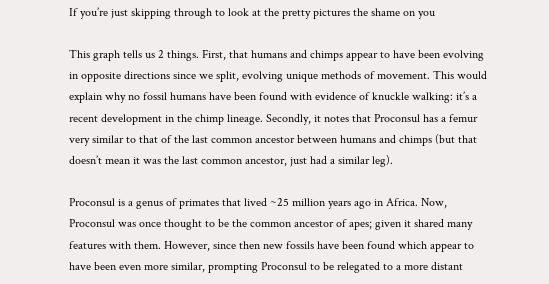If you’re just skipping through to look at the pretty pictures the shame on you

This graph tells us 2 things. First, that humans and chimps appear to have been evolving in opposite directions since we split, evolving unique methods of movement. This would explain why no fossil humans have been found with evidence of knuckle walking: it’s a recent development in the chimp lineage. Secondly, it notes that Proconsul has a femur very similar to that of the last common ancestor between humans and chimps (but that doesn’t mean it was the last common ancestor, just had a similar leg).

Proconsul is a genus of primates that lived ~25 million years ago in Africa. Now, Proconsul was once thought to be the common ancestor of apes; given it shared many features with them. However, since then new fossils have been found which appear to have been even more similar, prompting Proconsul to be relegated to a more distant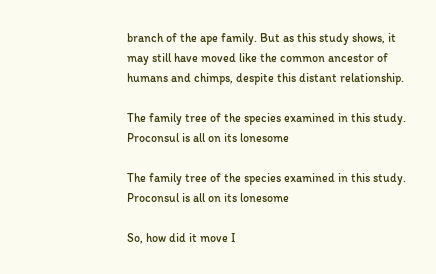branch of the ape family. But as this study shows, it may still have moved like the common ancestor of humans and chimps, despite this distant relationship.

The family tree of the species examined in this study. Proconsul is all on its lonesome

The family tree of the species examined in this study. Proconsul is all on its lonesome

So, how did it move I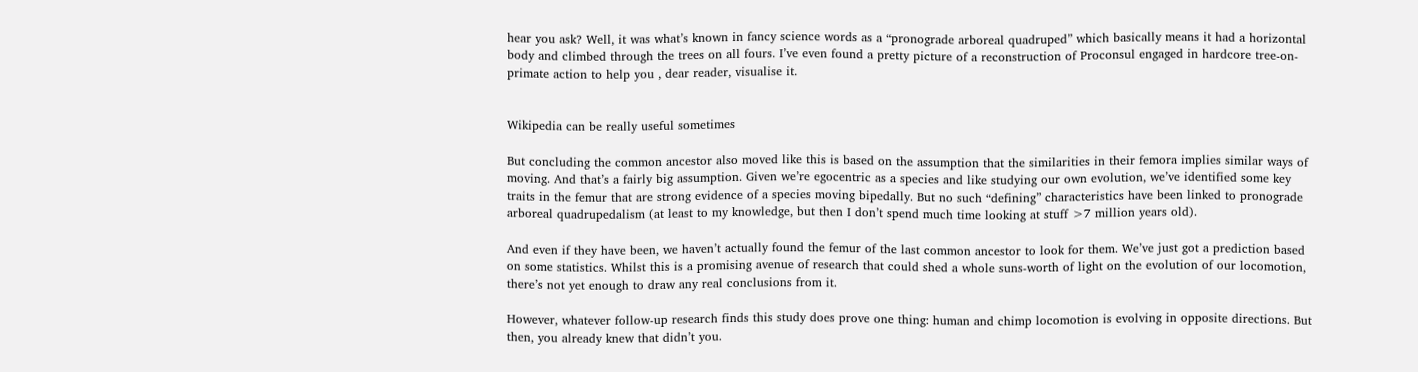hear you ask? Well, it was what’s known in fancy science words as a “pronograde arboreal quadruped” which basically means it had a horizontal body and climbed through the trees on all fours. I’ve even found a pretty picture of a reconstruction of Proconsul engaged in hardcore tree-on-primate action to help you , dear reader, visualise it.


Wikipedia can be really useful sometimes

But concluding the common ancestor also moved like this is based on the assumption that the similarities in their femora implies similar ways of moving. And that’s a fairly big assumption. Given we’re egocentric as a species and like studying our own evolution, we’ve identified some key traits in the femur that are strong evidence of a species moving bipedally. But no such “defining” characteristics have been linked to pronograde arboreal quadrupedalism (at least to my knowledge, but then I don’t spend much time looking at stuff >7 million years old).

And even if they have been, we haven’t actually found the femur of the last common ancestor to look for them. We’ve just got a prediction based on some statistics. Whilst this is a promising avenue of research that could shed a whole suns-worth of light on the evolution of our locomotion, there’s not yet enough to draw any real conclusions from it.

However, whatever follow-up research finds this study does prove one thing: human and chimp locomotion is evolving in opposite directions. But then, you already knew that didn’t you.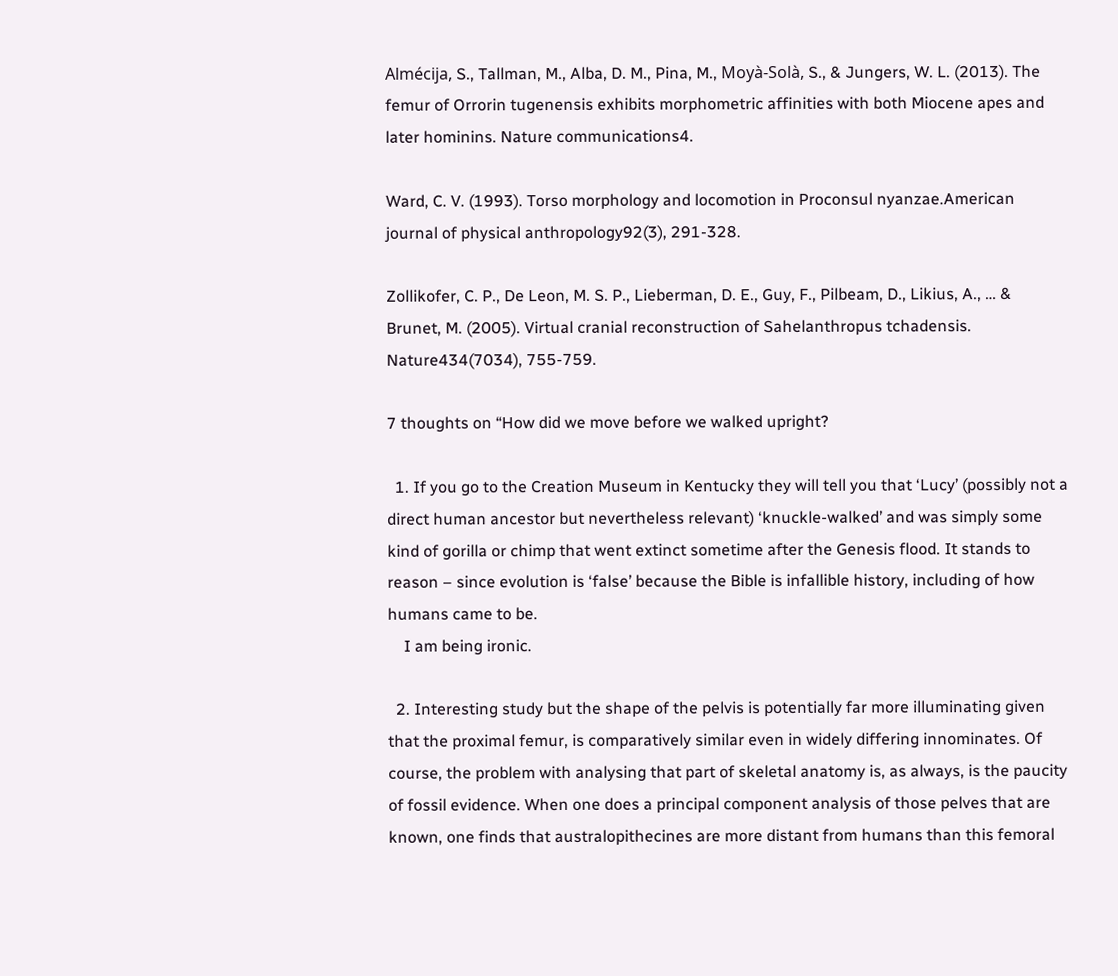Almécija, S., Tallman, M., Alba, D. M., Pina, M., Moyà-Solà, S., & Jungers, W. L. (2013). The femur of Orrorin tugenensis exhibits morphometric affinities with both Miocene apes and later hominins. Nature communications4.

Ward, C. V. (1993). Torso morphology and locomotion in Proconsul nyanzae.American journal of physical anthropology92(3), 291-328.

Zollikofer, C. P., De Leon, M. S. P., Lieberman, D. E., Guy, F., Pilbeam, D., Likius, A., … & Brunet, M. (2005). Virtual cranial reconstruction of Sahelanthropus tchadensis. Nature434(7034), 755-759.

7 thoughts on “How did we move before we walked upright?

  1. If you go to the Creation Museum in Kentucky they will tell you that ‘Lucy’ (possibly not a direct human ancestor but nevertheless relevant) ‘knuckle-walked’ and was simply some kind of gorilla or chimp that went extinct sometime after the Genesis flood. It stands to reason – since evolution is ‘false’ because the Bible is infallible history, including of how humans came to be.
    I am being ironic.

  2. Interesting study but the shape of the pelvis is potentially far more illuminating given that the proximal femur, is comparatively similar even in widely differing innominates. Of course, the problem with analysing that part of skeletal anatomy is, as always, is the paucity of fossil evidence. When one does a principal component analysis of those pelves that are known, one finds that australopithecines are more distant from humans than this femoral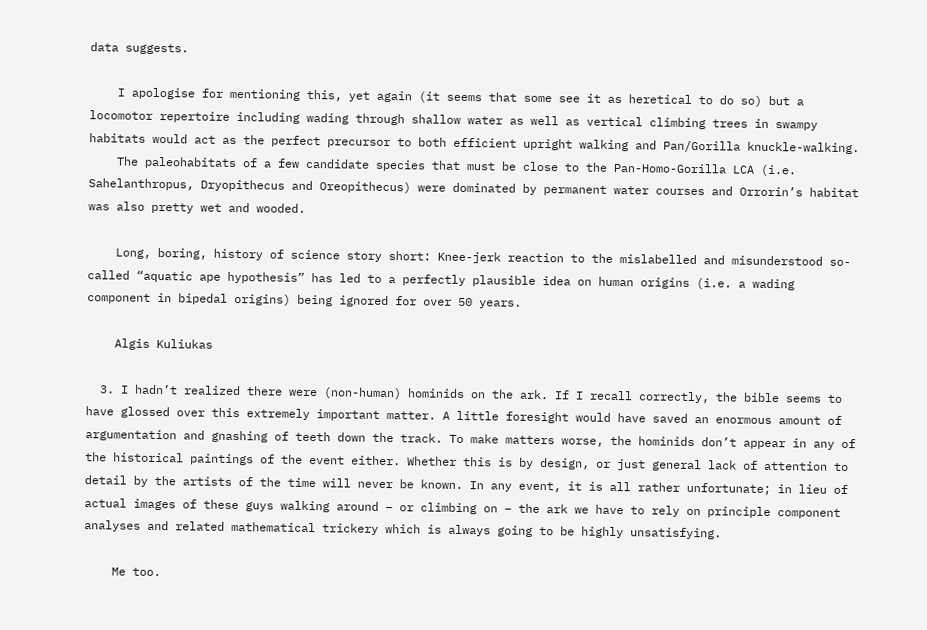data suggests.

    I apologise for mentioning this, yet again (it seems that some see it as heretical to do so) but a locomotor repertoire including wading through shallow water as well as vertical climbing trees in swampy habitats would act as the perfect precursor to both efficient upright walking and Pan/Gorilla knuckle-walking.
    The paleohabitats of a few candidate species that must be close to the Pan-Homo-Gorilla LCA (i.e. Sahelanthropus, Dryopithecus and Oreopithecus) were dominated by permanent water courses and Orrorin’s habitat was also pretty wet and wooded.

    Long, boring, history of science story short: Knee-jerk reaction to the mislabelled and misunderstood so-called “aquatic ape hypothesis” has led to a perfectly plausible idea on human origins (i.e. a wading component in bipedal origins) being ignored for over 50 years.

    Algis Kuliukas

  3. I hadn’t realized there were (non-human) hominids on the ark. If I recall correctly, the bible seems to have glossed over this extremely important matter. A little foresight would have saved an enormous amount of argumentation and gnashing of teeth down the track. To make matters worse, the hominids don’t appear in any of the historical paintings of the event either. Whether this is by design, or just general lack of attention to detail by the artists of the time will never be known. In any event, it is all rather unfortunate; in lieu of actual images of these guys walking around – or climbing on – the ark we have to rely on principle component analyses and related mathematical trickery which is always going to be highly unsatisfying.

    Me too.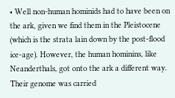• Well non-human hominids had to have been on the ark, given we find them in the Pleistocene (which is the strata lain down by the post-flood ice-age). However, the human hominins, like Neanderthals, got onto the ark a different way. Their genome was carried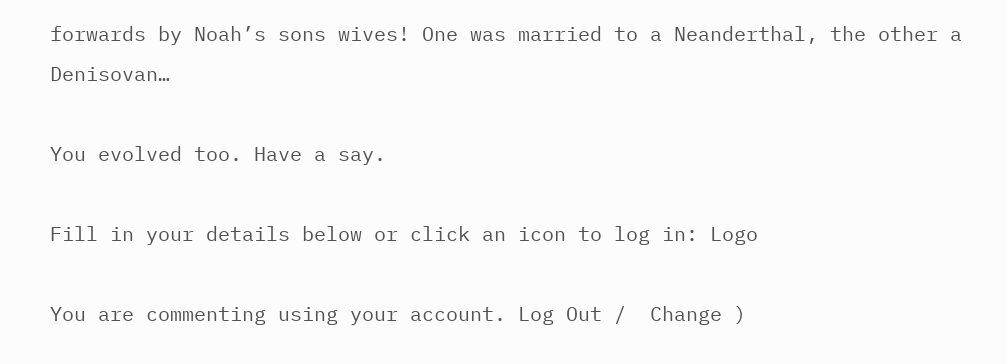forwards by Noah’s sons wives! One was married to a Neanderthal, the other a Denisovan…

You evolved too. Have a say.

Fill in your details below or click an icon to log in: Logo

You are commenting using your account. Log Out /  Change )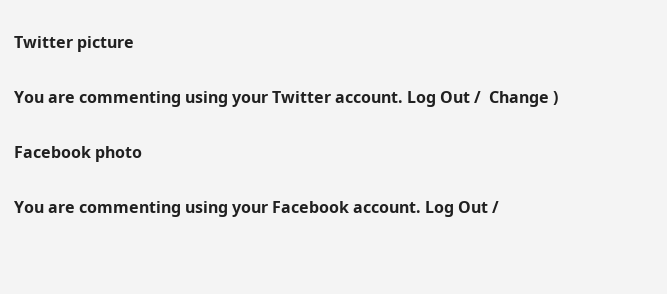Twitter picture

You are commenting using your Twitter account. Log Out /  Change )

Facebook photo

You are commenting using your Facebook account. Log Out /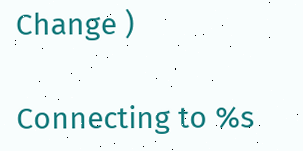Change )

Connecting to %s